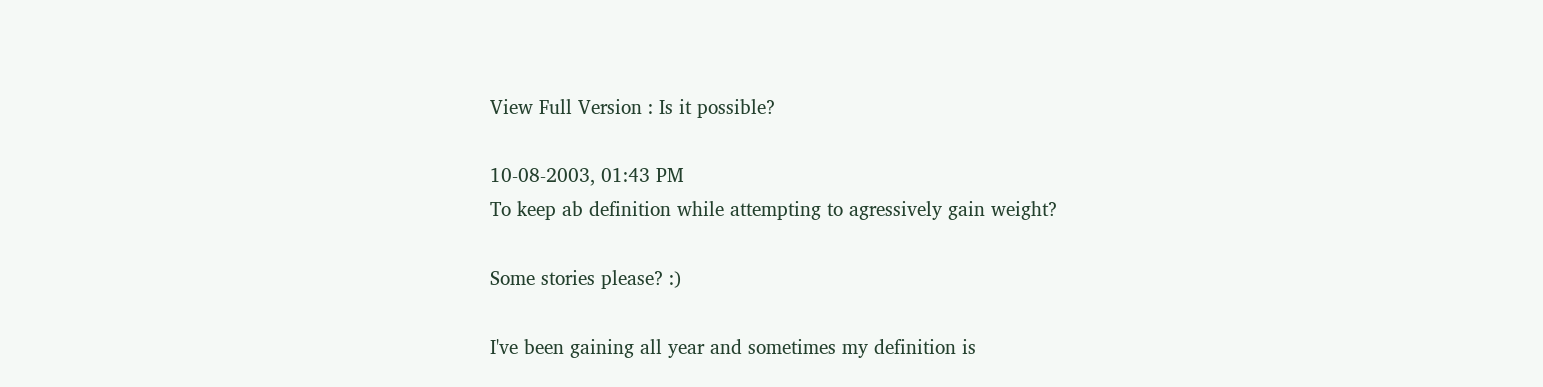View Full Version : Is it possible?

10-08-2003, 01:43 PM
To keep ab definition while attempting to agressively gain weight?

Some stories please? :)

I've been gaining all year and sometimes my definition is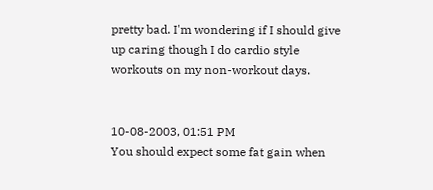pretty bad. I'm wondering if I should give up caring though I do cardio style workouts on my non-workout days.


10-08-2003, 01:51 PM
You should expect some fat gain when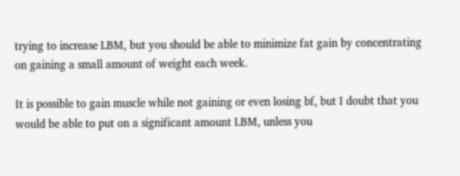trying to increase LBM, but you should be able to minimize fat gain by concentrating on gaining a small amount of weight each week.

It is possible to gain muscle while not gaining or even losing bf, but I doubt that you would be able to put on a significant amount LBM, unless you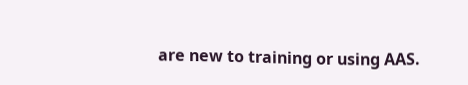are new to training or using AAS.